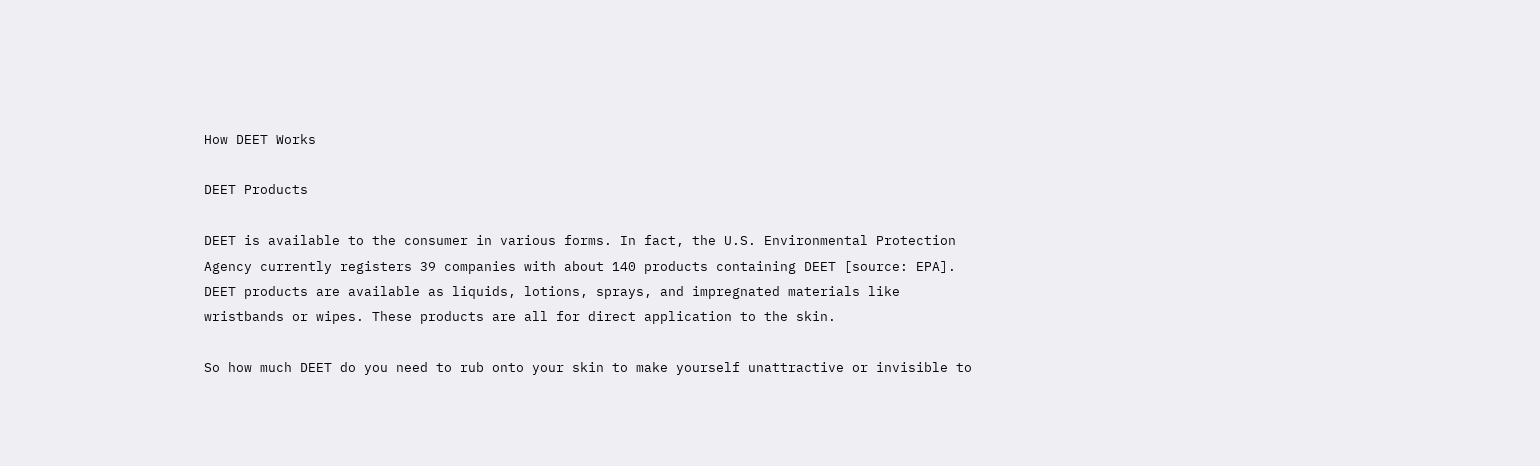How DEET Works

DEET Products

DEET is available to the consumer in various forms. In fact, the U.S. Environmental Protection Agency currently registers 39 companies with about 140 products containing DEET [source: EPA]. DEET products are available as liquids, lotions, sprays, and impregnated materials like wristbands or wipes. These products are all for direct application to the skin.

So how much DEET do you need to rub onto your skin to make yourself unattractive or invisible to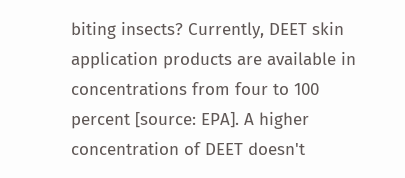biting insects? Currently, DEET skin application products are available in concentrations from four to 100 percent [source: EPA]. A higher concentration of DEET doesn't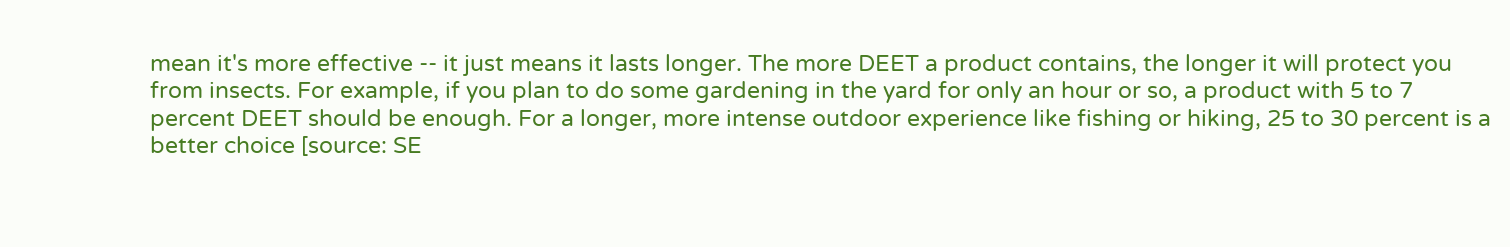mean it's more effective -- it just means it lasts longer. The more DEET a product contains, the longer it will protect you from insects. For example, if you plan to do some gardening in the yard for only an hour or so, a product with 5 to 7 percent DEET should be enough. For a longer, more intense outdoor experience like fishing or hiking, 25 to 30 percent is a better choice [source: SE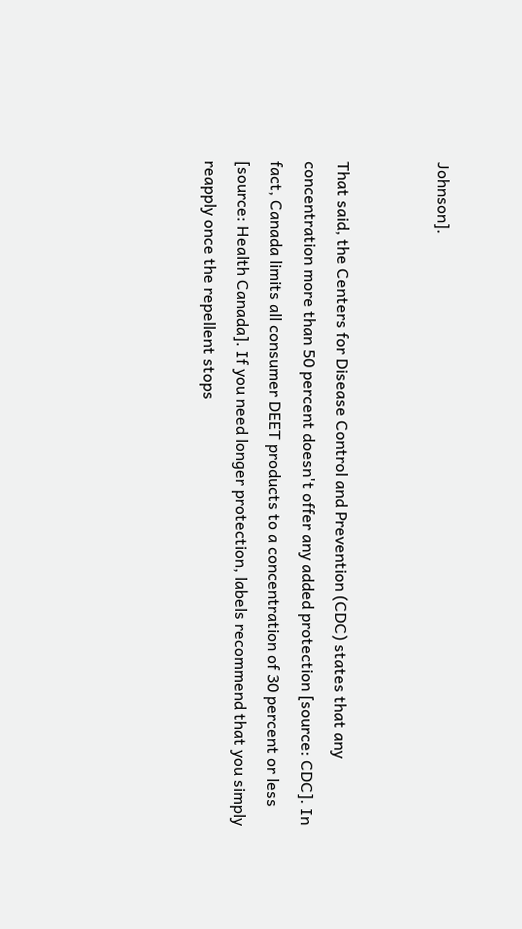Johnson].


That said, the Centers for Disease Control and Prevention (CDC) states that any concentration more than 50 percent doesn't offer any added protection [source: CDC]. In fact, Canada limits all consumer DEET products to a concentration of 30 percent or less [source: Health Canada]. If you need longer protection, labels recommend that you simply reapply once the repellent stops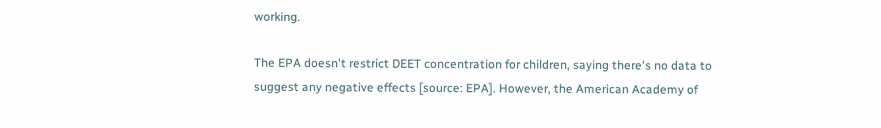working.

The EPA doesn't restrict DEET concentration for children, saying there's no data to suggest any negative effects [source: EPA]. However, the American Academy of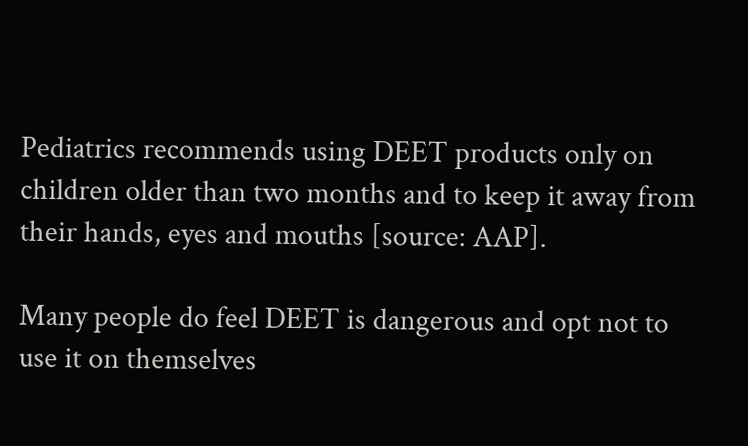Pediatrics recommends using DEET products only on children older than two months and to keep it away from their hands, eyes and mouths [source: AAP].

Many people do feel DEET is dangerous and opt not to use it on themselves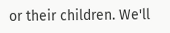or their children. We'll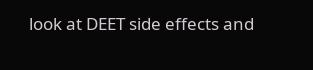look at DEET side effects and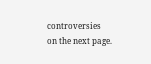controversies on the next page.